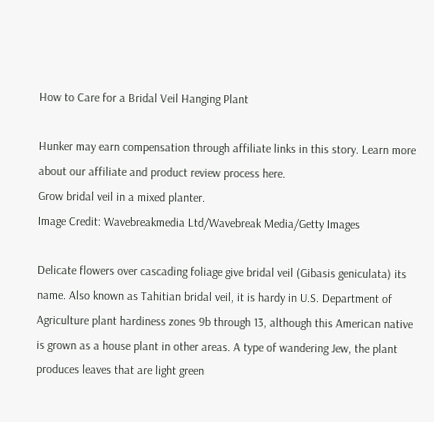How to Care for a Bridal Veil Hanging Plant

Hunker may earn compensation through affiliate links in this story. Learn more about our affiliate and product review process here.
Grow bridal veil in a mixed planter.
Image Credit: Wavebreakmedia Ltd/Wavebreak Media/Getty Images

Delicate flowers over cascading foliage give bridal veil (Gibasis geniculata) its name. Also known as Tahitian bridal veil, it is hardy in U.S. Department of Agriculture plant hardiness zones 9b through 13, although this American native is grown as a house plant in other areas. A type of wandering Jew, the plant produces leaves that are light green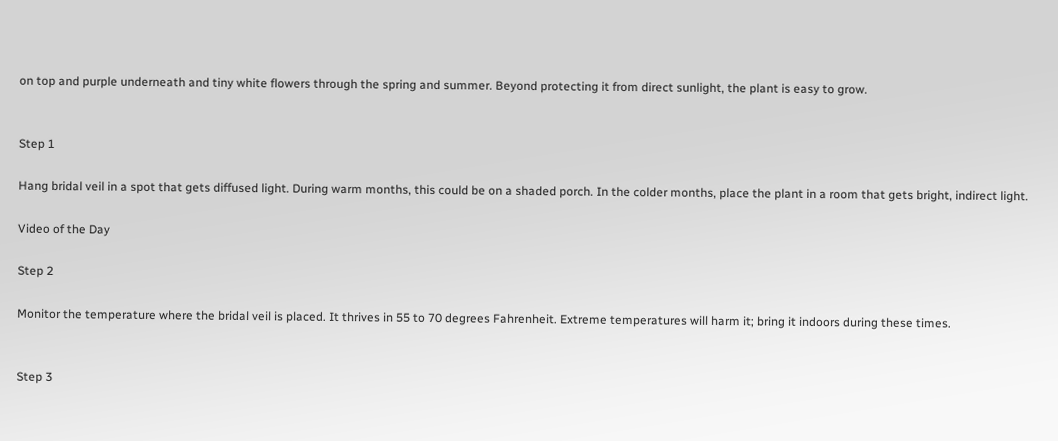on top and purple underneath and tiny white flowers through the spring and summer. Beyond protecting it from direct sunlight, the plant is easy to grow.


Step 1

Hang bridal veil in a spot that gets diffused light. During warm months, this could be on a shaded porch. In the colder months, place the plant in a room that gets bright, indirect light.

Video of the Day

Step 2

Monitor the temperature where the bridal veil is placed. It thrives in 55 to 70 degrees Fahrenheit. Extreme temperatures will harm it; bring it indoors during these times.


Step 3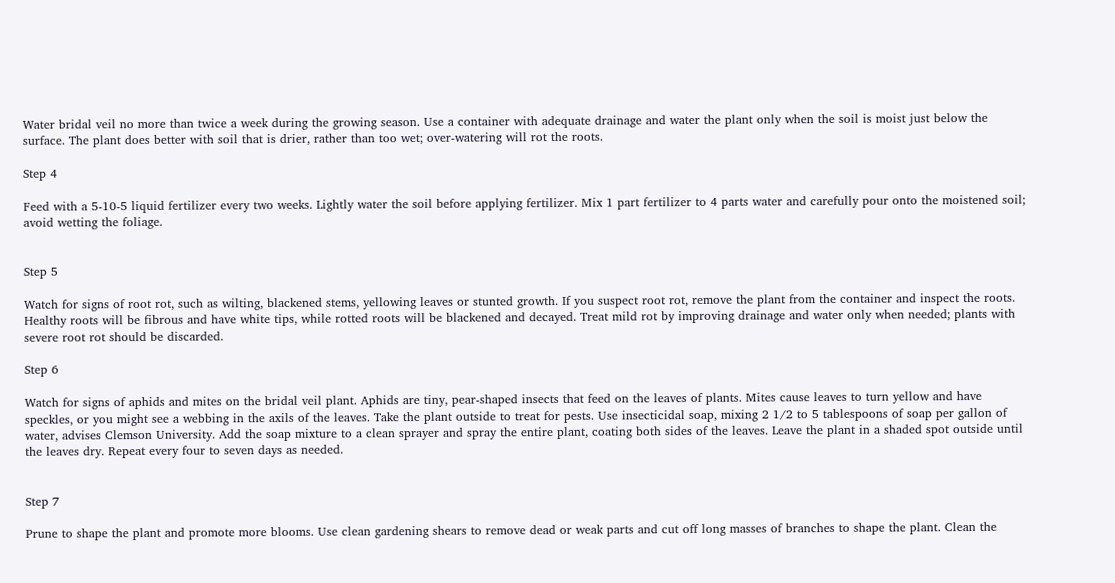Water bridal veil no more than twice a week during the growing season. Use a container with adequate drainage and water the plant only when the soil is moist just below the surface. The plant does better with soil that is drier, rather than too wet; over-watering will rot the roots.

Step 4

Feed with a 5-10-5 liquid fertilizer every two weeks. Lightly water the soil before applying fertilizer. Mix 1 part fertilizer to 4 parts water and carefully pour onto the moistened soil; avoid wetting the foliage.


Step 5

Watch for signs of root rot, such as wilting, blackened stems, yellowing leaves or stunted growth. If you suspect root rot, remove the plant from the container and inspect the roots. Healthy roots will be fibrous and have white tips, while rotted roots will be blackened and decayed. Treat mild rot by improving drainage and water only when needed; plants with severe root rot should be discarded.

Step 6

Watch for signs of aphids and mites on the bridal veil plant. Aphids are tiny, pear-shaped insects that feed on the leaves of plants. Mites cause leaves to turn yellow and have speckles, or you might see a webbing in the axils of the leaves. Take the plant outside to treat for pests. Use insecticidal soap, mixing 2 1/2 to 5 tablespoons of soap per gallon of water, advises Clemson University. Add the soap mixture to a clean sprayer and spray the entire plant, coating both sides of the leaves. Leave the plant in a shaded spot outside until the leaves dry. Repeat every four to seven days as needed.


Step 7

Prune to shape the plant and promote more blooms. Use clean gardening shears to remove dead or weak parts and cut off long masses of branches to shape the plant. Clean the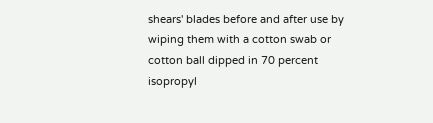shears' blades before and after use by wiping them with a cotton swab or cotton ball dipped in 70 percent isopropyl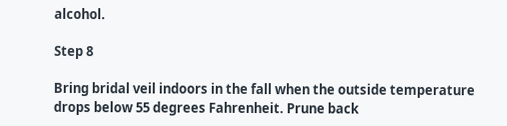alcohol.

Step 8

Bring bridal veil indoors in the fall when the outside temperature drops below 55 degrees Fahrenheit. Prune back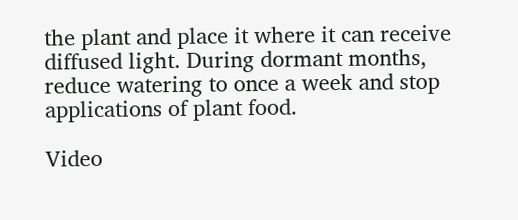the plant and place it where it can receive diffused light. During dormant months, reduce watering to once a week and stop applications of plant food.

Video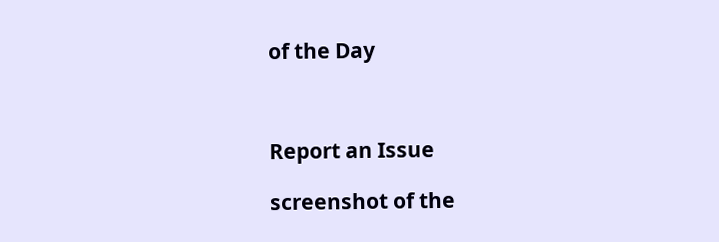of the Day



Report an Issue

screenshot of the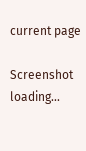current page

Screenshot loading...